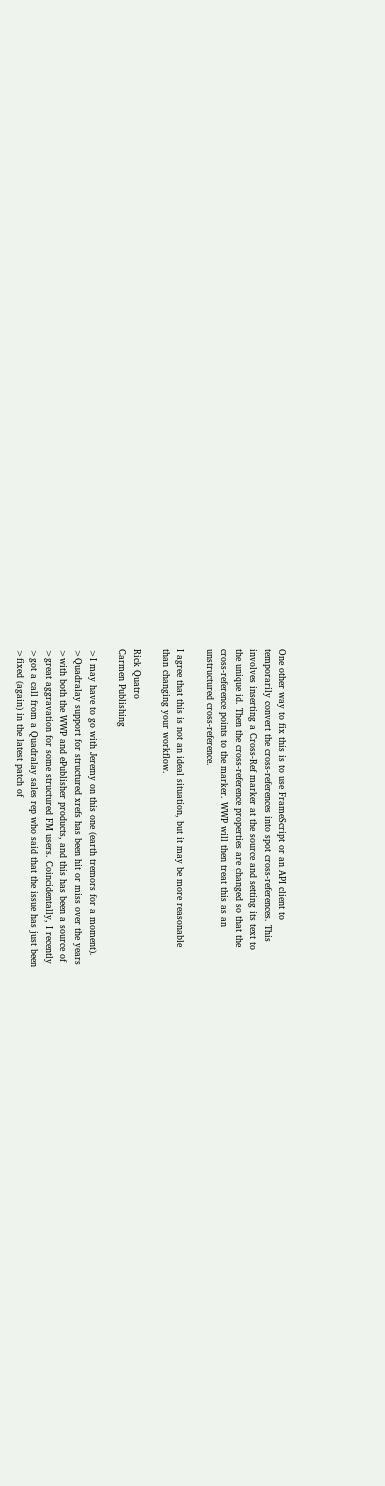One other way to fix this is to use FrameScript or an API client to
temporarily convert the cross-references into spot cross-references. This
involves inserting a Cross-Ref marker at the source and setting its text to
the unique id. Then the cross-reference properties are changed so that the
cross-reference points to the marker. WWP will then treat this as an
unstructured cross-reference.

I agree that this is not an ideal situation, but it may be more reasonable
than changing your workflow.

Rick Quatro
Carmen Publishing

>I may have to go with Jeremy on this one (earth tremors for a moment).
>Quadralay support for structured xrefs has been hit or miss over the years
>with both the WWP and ePublisher products, and this has been a source of
>great aggravation for some structured FM users. Coincidentally, I recently
>got a call from a Quadralay sales rep who said that the issue has just been
>fixed (again) in the latest patch of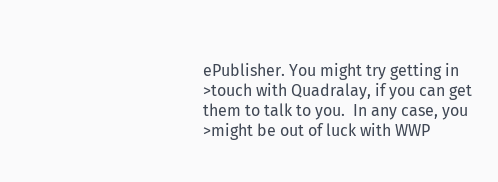ePublisher. You might try getting in
>touch with Quadralay, if you can get them to talk to you.  In any case, you
>might be out of luck with WWP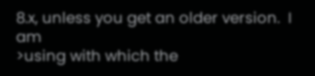8.x, unless you get an older version.  I am
>using with which the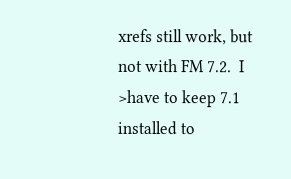xrefs still work, but not with FM 7.2.  I
>have to keep 7.1 installed to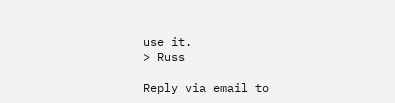use it.
> Russ

Reply via email to